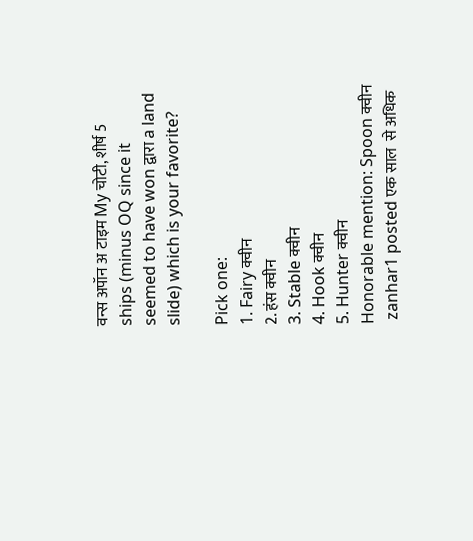वन्स अपॉन अ टाइम My चोटी, शीर्ष 5 ships (minus OQ since it seemed to have won द्वारा a land slide) which is your favorite?

Pick one:
1. Fairy क्वीन
2. हंस क्वीन
3. Stable क्वीन
4. Hook क्वीन
5. Hunter क्वीन
Honorable mention: Spoon क्वीन
 zanhar1 posted एक साल  से अधिक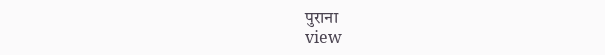पुराना
view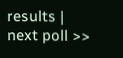results | next poll >>